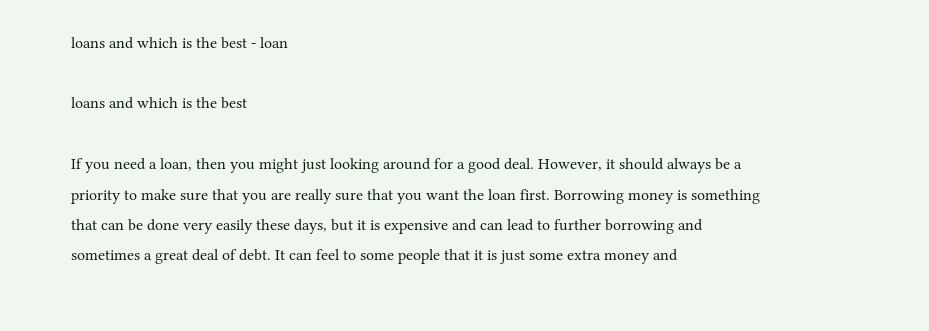loans and which is the best - loan

loans and which is the best

If you need a loan, then you might just looking around for a good deal. However, it should always be a priority to make sure that you are really sure that you want the loan first. Borrowing money is something that can be done very easily these days, but it is expensive and can lead to further borrowing and sometimes a great deal of debt. It can feel to some people that it is just some extra money and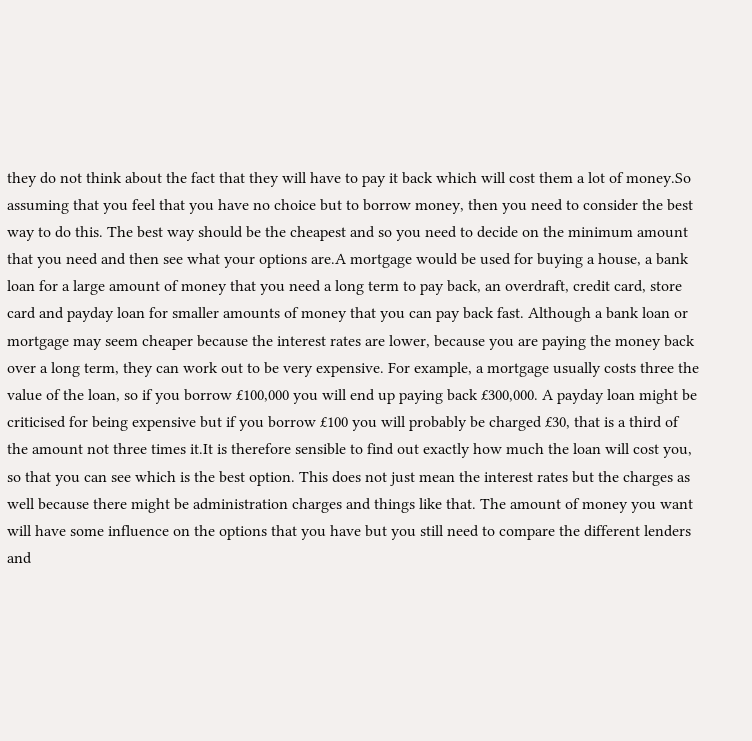they do not think about the fact that they will have to pay it back which will cost them a lot of money.So assuming that you feel that you have no choice but to borrow money, then you need to consider the best way to do this. The best way should be the cheapest and so you need to decide on the minimum amount that you need and then see what your options are.A mortgage would be used for buying a house, a bank loan for a large amount of money that you need a long term to pay back, an overdraft, credit card, store card and payday loan for smaller amounts of money that you can pay back fast. Although a bank loan or mortgage may seem cheaper because the interest rates are lower, because you are paying the money back over a long term, they can work out to be very expensive. For example, a mortgage usually costs three the value of the loan, so if you borrow £100,000 you will end up paying back £300,000. A payday loan might be criticised for being expensive but if you borrow £100 you will probably be charged £30, that is a third of the amount not three times it.It is therefore sensible to find out exactly how much the loan will cost you, so that you can see which is the best option. This does not just mean the interest rates but the charges as well because there might be administration charges and things like that. The amount of money you want will have some influence on the options that you have but you still need to compare the different lenders and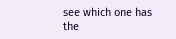see which one has the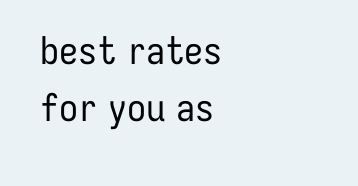best rates for you as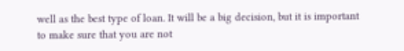well as the best type of loan. It will be a big decision, but it is important to make sure that you are not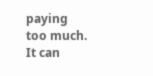paying too much. It can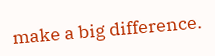make a big difference.